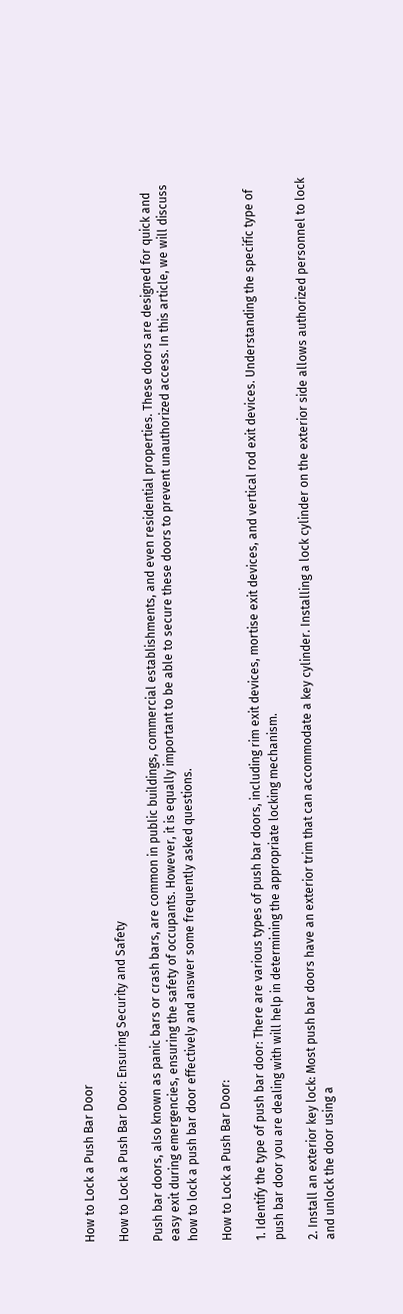How to Lock a Push Bar Door

How to Lock a Push Bar Door: Ensuring Security and Safety

Push bar doors, also known as panic bars or crash bars, are common in public buildings, commercial establishments, and even residential properties. These doors are designed for quick and easy exit during emergencies, ensuring the safety of occupants. However, it is equally important to be able to secure these doors to prevent unauthorized access. In this article, we will discuss how to lock a push bar door effectively and answer some frequently asked questions.

How to Lock a Push Bar Door:

1. Identify the type of push bar door: There are various types of push bar doors, including rim exit devices, mortise exit devices, and vertical rod exit devices. Understanding the specific type of push bar door you are dealing with will help in determining the appropriate locking mechanism.

2. Install an exterior key lock: Most push bar doors have an exterior trim that can accommodate a key cylinder. Installing a lock cylinder on the exterior side allows authorized personnel to lock and unlock the door using a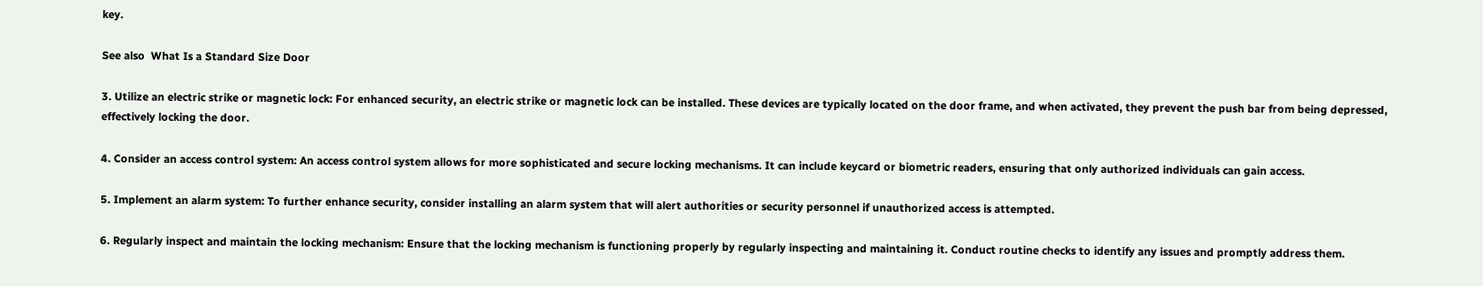key.

See also  What Is a Standard Size Door

3. Utilize an electric strike or magnetic lock: For enhanced security, an electric strike or magnetic lock can be installed. These devices are typically located on the door frame, and when activated, they prevent the push bar from being depressed, effectively locking the door.

4. Consider an access control system: An access control system allows for more sophisticated and secure locking mechanisms. It can include keycard or biometric readers, ensuring that only authorized individuals can gain access.

5. Implement an alarm system: To further enhance security, consider installing an alarm system that will alert authorities or security personnel if unauthorized access is attempted.

6. Regularly inspect and maintain the locking mechanism: Ensure that the locking mechanism is functioning properly by regularly inspecting and maintaining it. Conduct routine checks to identify any issues and promptly address them.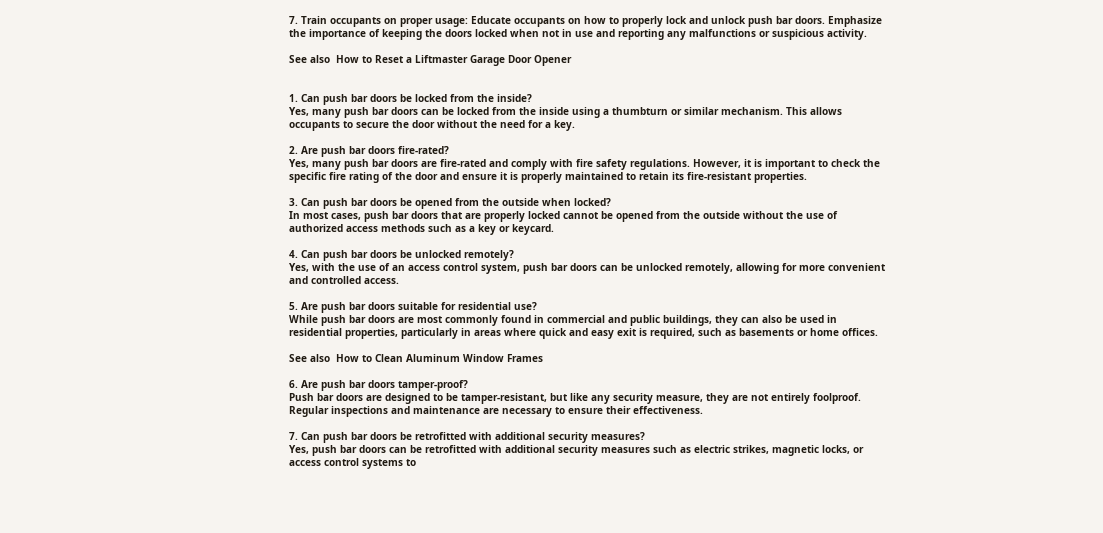7. Train occupants on proper usage: Educate occupants on how to properly lock and unlock push bar doors. Emphasize the importance of keeping the doors locked when not in use and reporting any malfunctions or suspicious activity.

See also  How to Reset a Liftmaster Garage Door Opener


1. Can push bar doors be locked from the inside?
Yes, many push bar doors can be locked from the inside using a thumbturn or similar mechanism. This allows occupants to secure the door without the need for a key.

2. Are push bar doors fire-rated?
Yes, many push bar doors are fire-rated and comply with fire safety regulations. However, it is important to check the specific fire rating of the door and ensure it is properly maintained to retain its fire-resistant properties.

3. Can push bar doors be opened from the outside when locked?
In most cases, push bar doors that are properly locked cannot be opened from the outside without the use of authorized access methods such as a key or keycard.

4. Can push bar doors be unlocked remotely?
Yes, with the use of an access control system, push bar doors can be unlocked remotely, allowing for more convenient and controlled access.

5. Are push bar doors suitable for residential use?
While push bar doors are most commonly found in commercial and public buildings, they can also be used in residential properties, particularly in areas where quick and easy exit is required, such as basements or home offices.

See also  How to Clean Aluminum Window Frames

6. Are push bar doors tamper-proof?
Push bar doors are designed to be tamper-resistant, but like any security measure, they are not entirely foolproof. Regular inspections and maintenance are necessary to ensure their effectiveness.

7. Can push bar doors be retrofitted with additional security measures?
Yes, push bar doors can be retrofitted with additional security measures such as electric strikes, magnetic locks, or access control systems to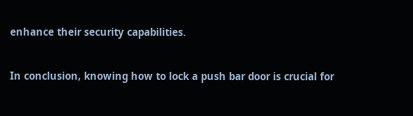enhance their security capabilities.

In conclusion, knowing how to lock a push bar door is crucial for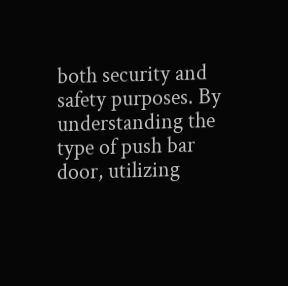both security and safety purposes. By understanding the type of push bar door, utilizing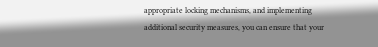appropriate locking mechanisms, and implementing additional security measures, you can ensure that your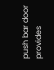push bar door provides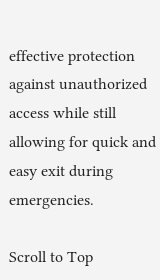effective protection against unauthorized access while still allowing for quick and easy exit during emergencies.

Scroll to Top